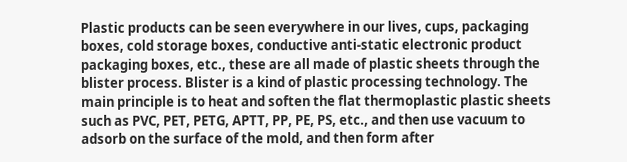Plastic products can be seen everywhere in our lives, cups, packaging boxes, cold storage boxes, conductive anti-static electronic product packaging boxes, etc., these are all made of plastic sheets through the blister process. Blister is a kind of plastic processing technology. The main principle is to heat and soften the flat thermoplastic plastic sheets such as PVC, PET, PETG, APTT, PP, PE, PS, etc., and then use vacuum to adsorb on the surface of the mold, and then form after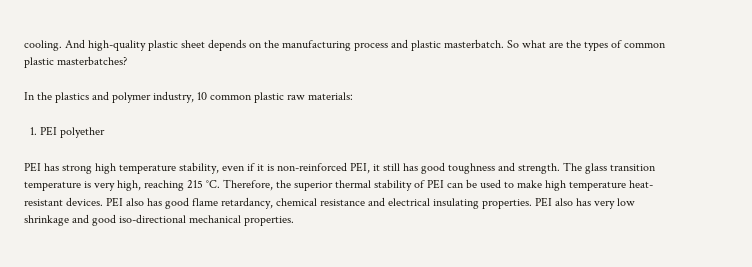cooling. And high-quality plastic sheet depends on the manufacturing process and plastic masterbatch. So what are the types of common plastic masterbatches?

In the plastics and polymer industry, 10 common plastic raw materials:

  1. PEI polyether

PEI has strong high temperature stability, even if it is non-reinforced PEI, it still has good toughness and strength. The glass transition temperature is very high, reaching 215 °C. Therefore, the superior thermal stability of PEI can be used to make high temperature heat-resistant devices. PEI also has good flame retardancy, chemical resistance and electrical insulating properties. PEI also has very low shrinkage and good iso-directional mechanical properties.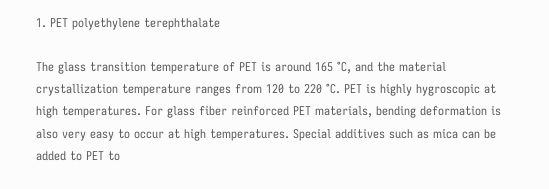1. PET polyethylene terephthalate

The glass transition temperature of PET is around 165 °C, and the material crystallization temperature ranges from 120 to 220 °C. PET is highly hygroscopic at high temperatures. For glass fiber reinforced PET materials, bending deformation is also very easy to occur at high temperatures. Special additives such as mica can be added to PET to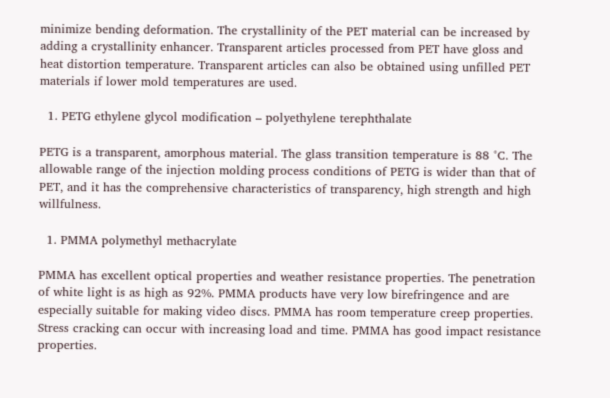minimize bending deformation. The crystallinity of the PET material can be increased by adding a crystallinity enhancer. Transparent articles processed from PET have gloss and heat distortion temperature. Transparent articles can also be obtained using unfilled PET materials if lower mold temperatures are used.

  1. PETG ethylene glycol modification – polyethylene terephthalate

PETG is a transparent, amorphous material. The glass transition temperature is 88 °C. The allowable range of the injection molding process conditions of PETG is wider than that of PET, and it has the comprehensive characteristics of transparency, high strength and high willfulness.

  1. PMMA polymethyl methacrylate

PMMA has excellent optical properties and weather resistance properties. The penetration of white light is as high as 92%. PMMA products have very low birefringence and are especially suitable for making video discs. PMMA has room temperature creep properties. Stress cracking can occur with increasing load and time. PMMA has good impact resistance properties.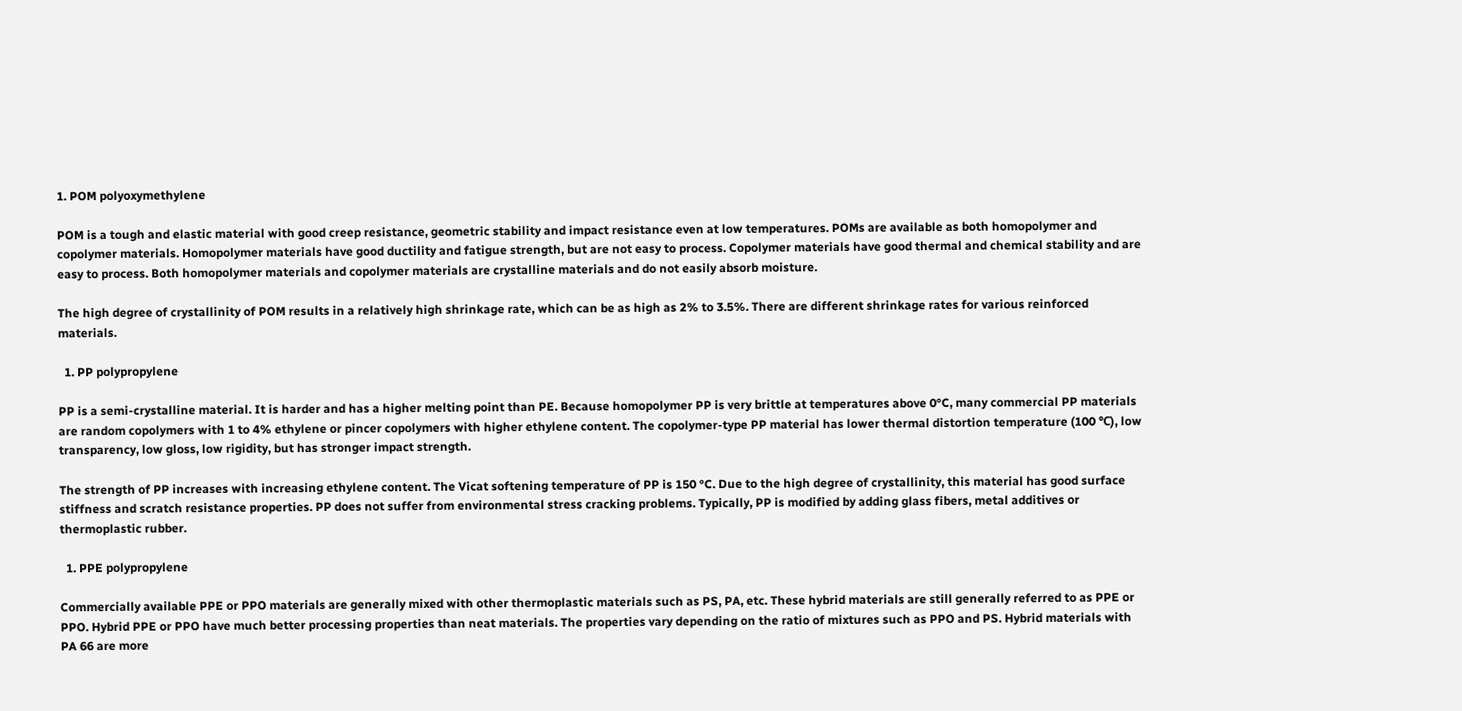1. POM polyoxymethylene

POM is a tough and elastic material with good creep resistance, geometric stability and impact resistance even at low temperatures. POMs are available as both homopolymer and copolymer materials. Homopolymer materials have good ductility and fatigue strength, but are not easy to process. Copolymer materials have good thermal and chemical stability and are easy to process. Both homopolymer materials and copolymer materials are crystalline materials and do not easily absorb moisture.

The high degree of crystallinity of POM results in a relatively high shrinkage rate, which can be as high as 2% to 3.5%. There are different shrinkage rates for various reinforced materials.

  1. PP polypropylene

PP is a semi-crystalline material. It is harder and has a higher melting point than PE. Because homopolymer PP is very brittle at temperatures above 0°C, many commercial PP materials are random copolymers with 1 to 4% ethylene or pincer copolymers with higher ethylene content. The copolymer-type PP material has lower thermal distortion temperature (100 ℃), low transparency, low gloss, low rigidity, but has stronger impact strength.

The strength of PP increases with increasing ethylene content. The Vicat softening temperature of PP is 150 °C. Due to the high degree of crystallinity, this material has good surface stiffness and scratch resistance properties. PP does not suffer from environmental stress cracking problems. Typically, PP is modified by adding glass fibers, metal additives or thermoplastic rubber.

  1. PPE polypropylene

Commercially available PPE or PPO materials are generally mixed with other thermoplastic materials such as PS, PA, etc. These hybrid materials are still generally referred to as PPE or PPO. Hybrid PPE or PPO have much better processing properties than neat materials. The properties vary depending on the ratio of mixtures such as PPO and PS. Hybrid materials with PA 66 are more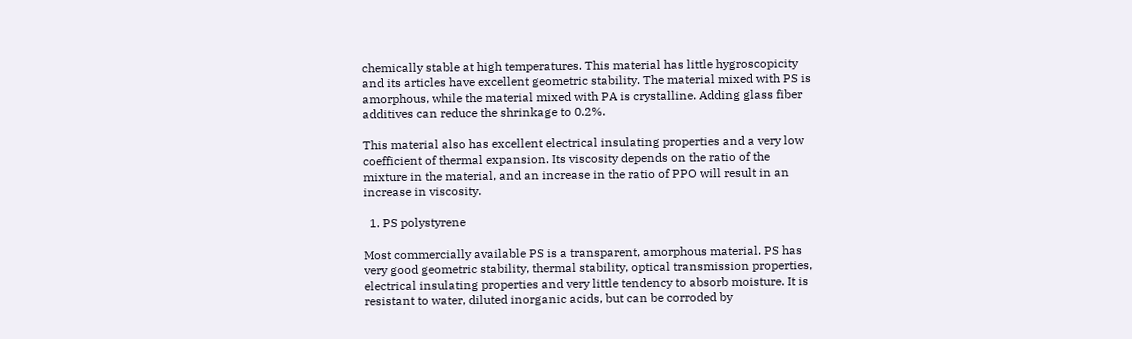chemically stable at high temperatures. This material has little hygroscopicity and its articles have excellent geometric stability. The material mixed with PS is amorphous, while the material mixed with PA is crystalline. Adding glass fiber additives can reduce the shrinkage to 0.2%.

This material also has excellent electrical insulating properties and a very low coefficient of thermal expansion. Its viscosity depends on the ratio of the mixture in the material, and an increase in the ratio of PPO will result in an increase in viscosity.

  1. PS polystyrene

Most commercially available PS is a transparent, amorphous material. PS has very good geometric stability, thermal stability, optical transmission properties, electrical insulating properties and very little tendency to absorb moisture. It is resistant to water, diluted inorganic acids, but can be corroded by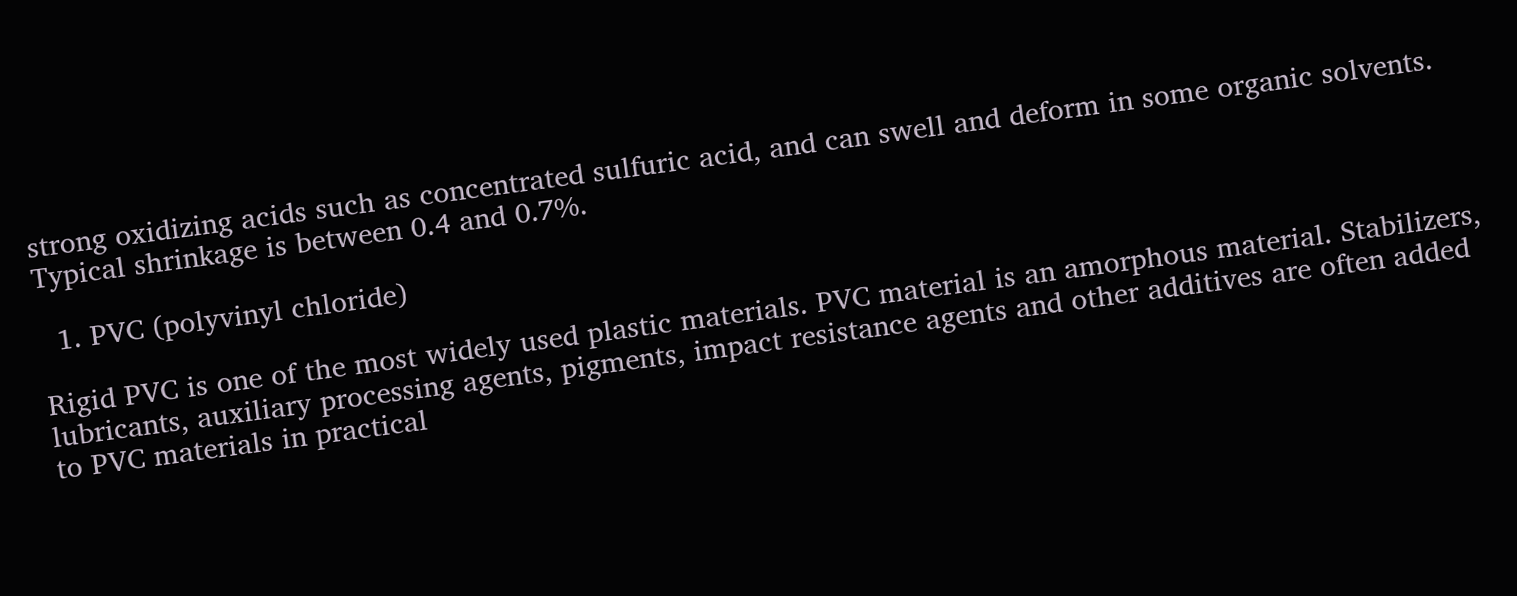strong oxidizing acids such as concentrated sulfuric acid, and can swell and deform in some organic solvents. Typical shrinkage is between 0.4 and 0.7%.

  1. PVC (polyvinyl chloride)

Rigid PVC is one of the most widely used plastic materials. PVC material is an amorphous material. Stabilizers, lubricants, auxiliary processing agents, pigments, impact resistance agents and other additives are often added to PVC materials in practical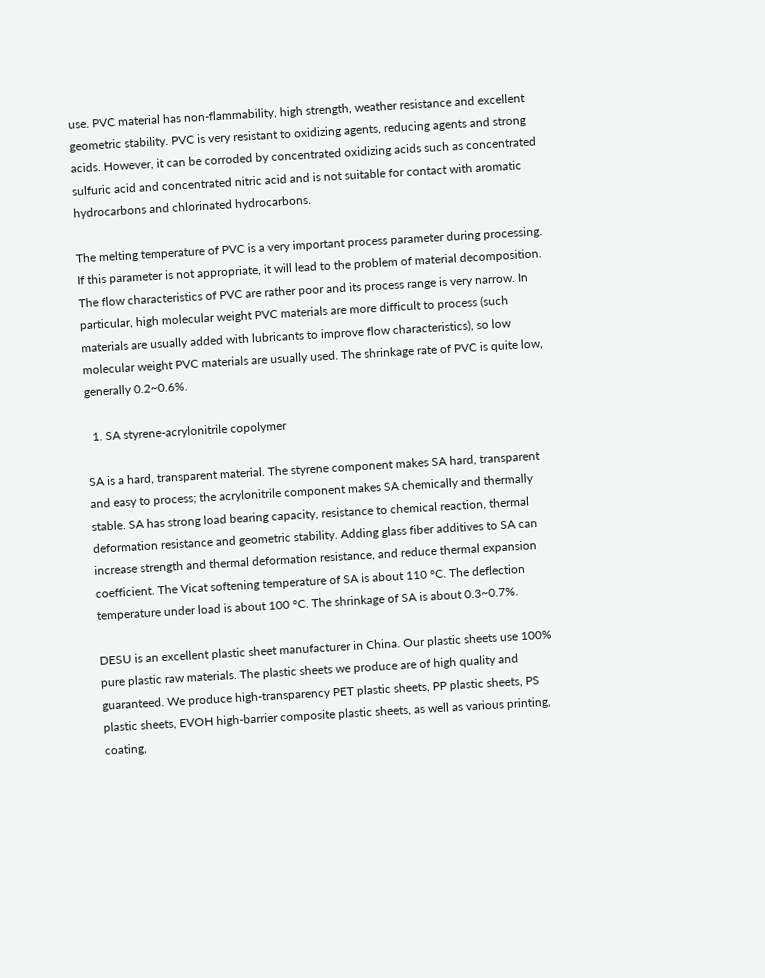use. PVC material has non-flammability, high strength, weather resistance and excellent geometric stability. PVC is very resistant to oxidizing agents, reducing agents and strong acids. However, it can be corroded by concentrated oxidizing acids such as concentrated sulfuric acid and concentrated nitric acid and is not suitable for contact with aromatic hydrocarbons and chlorinated hydrocarbons.

The melting temperature of PVC is a very important process parameter during processing. If this parameter is not appropriate, it will lead to the problem of material decomposition. The flow characteristics of PVC are rather poor and its process range is very narrow. In particular, high molecular weight PVC materials are more difficult to process (such materials are usually added with lubricants to improve flow characteristics), so low molecular weight PVC materials are usually used. The shrinkage rate of PVC is quite low, generally 0.2~0.6%.

  1. SA styrene-acrylonitrile copolymer

SA is a hard, transparent material. The styrene component makes SA hard, transparent and easy to process; the acrylonitrile component makes SA chemically and thermally stable. SA has strong load bearing capacity, resistance to chemical reaction, thermal deformation resistance and geometric stability. Adding glass fiber additives to SA can increase strength and thermal deformation resistance, and reduce thermal expansion coefficient. The Vicat softening temperature of SA is about 110 °C. The deflection temperature under load is about 100 °C. The shrinkage of SA is about 0.3~0.7%.

DESU is an excellent plastic sheet manufacturer in China. Our plastic sheets use 100% pure plastic raw materials. The plastic sheets we produce are of high quality and guaranteed. We produce high-transparency PET plastic sheets, PP plastic sheets, PS plastic sheets, EVOH high-barrier composite plastic sheets, as well as various printing, coating,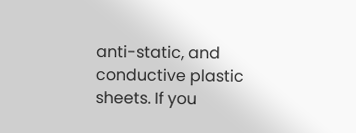anti-static, and conductive plastic sheets. If you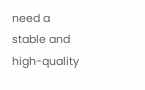need a stable and high-quality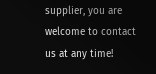supplier, you are welcome to contact us at any time!